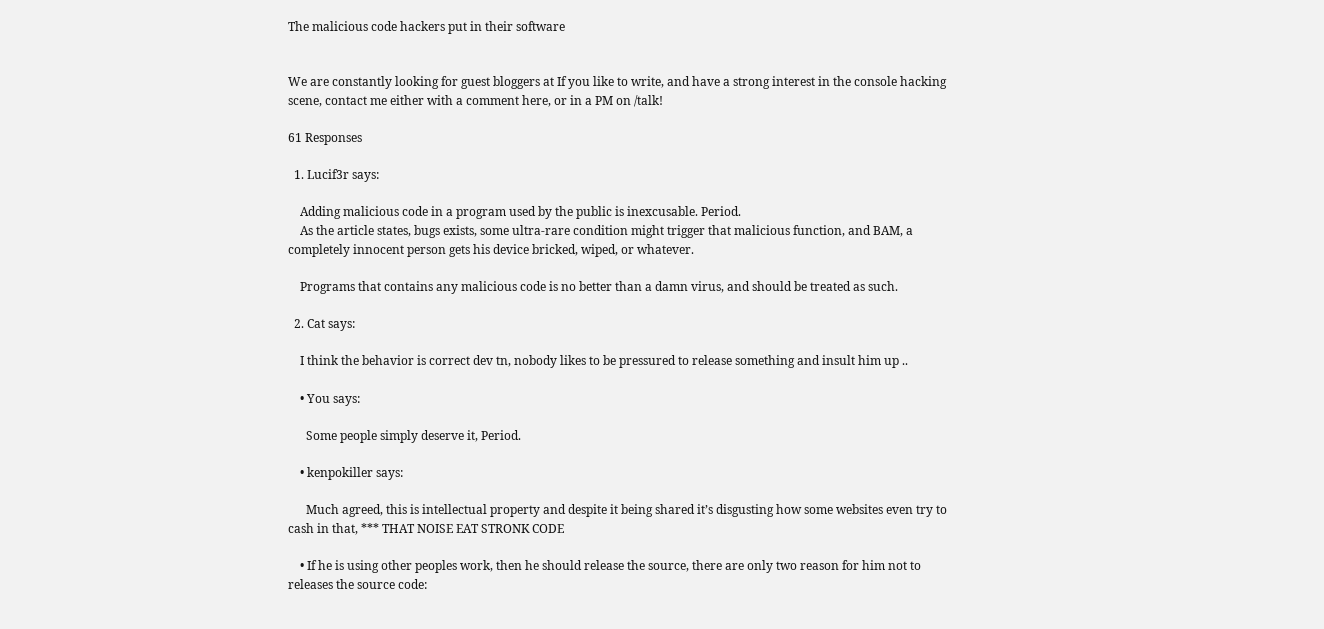The malicious code hackers put in their software


We are constantly looking for guest bloggers at If you like to write, and have a strong interest in the console hacking scene, contact me either with a comment here, or in a PM on /talk!

61 Responses

  1. Lucif3r says:

    Adding malicious code in a program used by the public is inexcusable. Period.
    As the article states, bugs exists, some ultra-rare condition might trigger that malicious function, and BAM, a completely innocent person gets his device bricked, wiped, or whatever.

    Programs that contains any malicious code is no better than a damn virus, and should be treated as such.

  2. Cat says:

    I think the behavior is correct dev tn, nobody likes to be pressured to release something and insult him up ..

    • You says:

      Some people simply deserve it, Period.

    • kenpokiller says:

      Much agreed, this is intellectual property and despite it being shared it’s disgusting how some websites even try to cash in that, *** THAT NOISE EAT STRONK CODE

    • If he is using other peoples work, then he should release the source, there are only two reason for him not to releases the source code: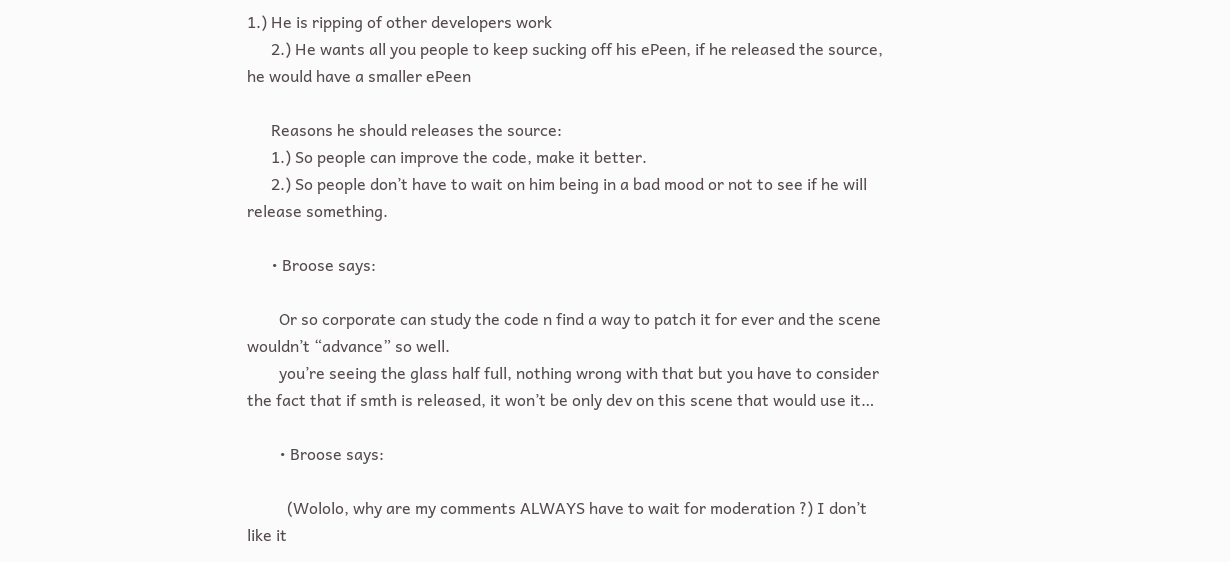1.) He is ripping of other developers work
      2.) He wants all you people to keep sucking off his ePeen, if he released the source, he would have a smaller ePeen

      Reasons he should releases the source:
      1.) So people can improve the code, make it better.
      2.) So people don’t have to wait on him being in a bad mood or not to see if he will release something.

      • Broose says:

        Or so corporate can study the code n find a way to patch it for ever and the scene wouldn’t “advance” so well.
        you’re seeing the glass half full, nothing wrong with that but you have to consider the fact that if smth is released, it won’t be only dev on this scene that would use it…

        • Broose says:

          (Wololo, why are my comments ALWAYS have to wait for moderation ?) I don’t like it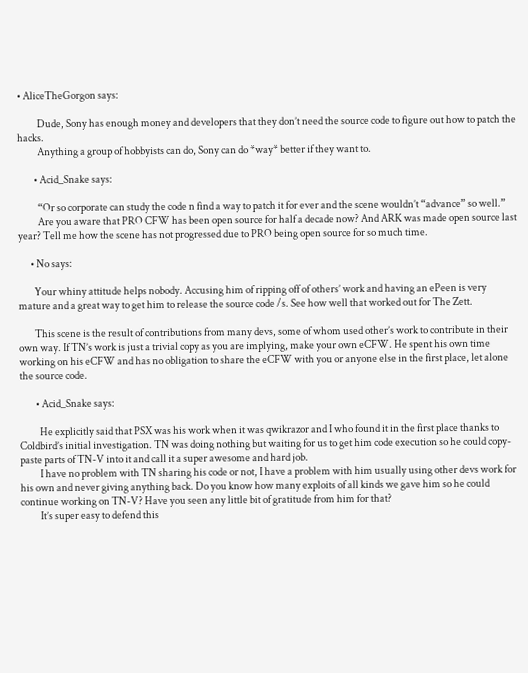• AliceTheGorgon says:

          Dude, Sony has enough money and developers that they don’t need the source code to figure out how to patch the hacks.
          Anything a group of hobbyists can do, Sony can do *way* better if they want to.

        • Acid_Snake says:

          “Or so corporate can study the code n find a way to patch it for ever and the scene wouldn’t “advance” so well.”
          Are you aware that PRO CFW has been open source for half a decade now? And ARK was made open source last year? Tell me how the scene has not progressed due to PRO being open source for so much time.

      • No says:

        Your whiny attitude helps nobody. Accusing him of ripping off of others’ work and having an ePeen is very mature and a great way to get him to release the source code /s. See how well that worked out for The Zett.

        This scene is the result of contributions from many devs, some of whom used other’s work to contribute in their own way. If TN’s work is just a trivial copy as you are implying, make your own eCFW. He spent his own time working on his eCFW and has no obligation to share the eCFW with you or anyone else in the first place, let alone the source code.

        • Acid_Snake says:

          He explicitly said that PSX was his work when it was qwikrazor and I who found it in the first place thanks to Coldbird’s initial investigation. TN was doing nothing but waiting for us to get him code execution so he could copy-paste parts of TN-V into it and call it a super awesome and hard job.
          I have no problem with TN sharing his code or not, I have a problem with him usually using other devs work for his own and never giving anything back. Do you know how many exploits of all kinds we gave him so he could continue working on TN-V? Have you seen any little bit of gratitude from him for that?
          It’s super easy to defend this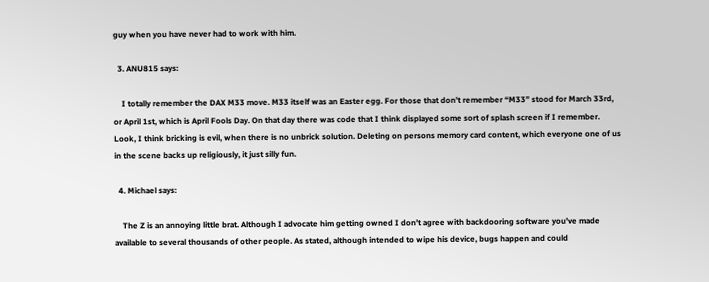guy when you have never had to work with him.

  3. ANU815 says:

    I totally remember the DAX M33 move. M33 itself was an Easter egg. For those that don’t remember “M33” stood for March 33rd, or April 1st, which is April Fools Day. On that day there was code that I think displayed some sort of splash screen if I remember. Look, I think bricking is evil, when there is no unbrick solution. Deleting on persons memory card content, which everyone one of us in the scene backs up religiously, it just silly fun.

  4. Michael says:

    The Z is an annoying little brat. Although I advocate him getting owned I don’t agree with backdooring software you’ve made available to several thousands of other people. As stated, although intended to wipe his device, bugs happen and could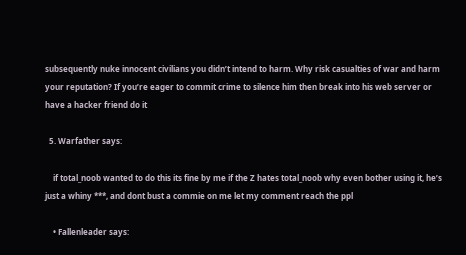subsequently nuke innocent civilians you didn’t intend to harm. Why risk casualties of war and harm your reputation? If you’re eager to commit crime to silence him then break into his web server or have a hacker friend do it

  5. Warfather says:

    if total_noob wanted to do this its fine by me if the Z hates total_noob why even bother using it, he’s just a whiny ***, and dont bust a commie on me let my comment reach the ppl

    • Fallenleader says: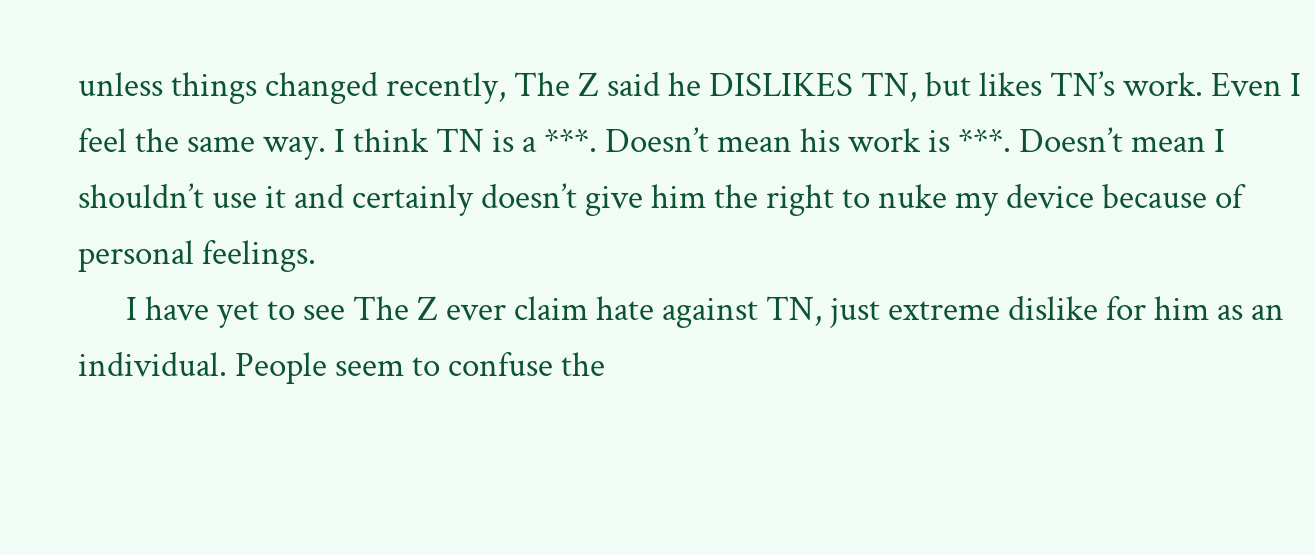unless things changed recently, The Z said he DISLIKES TN, but likes TN’s work. Even I feel the same way. I think TN is a ***. Doesn’t mean his work is ***. Doesn’t mean I shouldn’t use it and certainly doesn’t give him the right to nuke my device because of personal feelings.
      I have yet to see The Z ever claim hate against TN, just extreme dislike for him as an individual. People seem to confuse the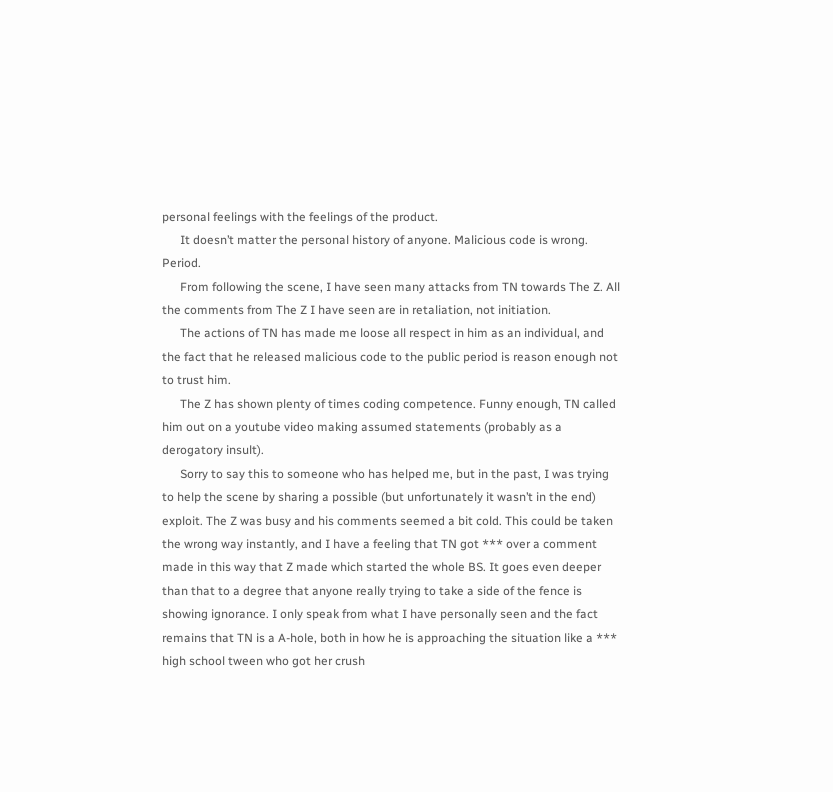personal feelings with the feelings of the product.
      It doesn’t matter the personal history of anyone. Malicious code is wrong. Period.
      From following the scene, I have seen many attacks from TN towards The Z. All the comments from The Z I have seen are in retaliation, not initiation.
      The actions of TN has made me loose all respect in him as an individual, and the fact that he released malicious code to the public period is reason enough not to trust him.
      The Z has shown plenty of times coding competence. Funny enough, TN called him out on a youtube video making assumed statements (probably as a derogatory insult).
      Sorry to say this to someone who has helped me, but in the past, I was trying to help the scene by sharing a possible (but unfortunately it wasn’t in the end) exploit. The Z was busy and his comments seemed a bit cold. This could be taken the wrong way instantly, and I have a feeling that TN got *** over a comment made in this way that Z made which started the whole BS. It goes even deeper than that to a degree that anyone really trying to take a side of the fence is showing ignorance. I only speak from what I have personally seen and the fact remains that TN is a A-hole, both in how he is approaching the situation like a *** high school tween who got her crush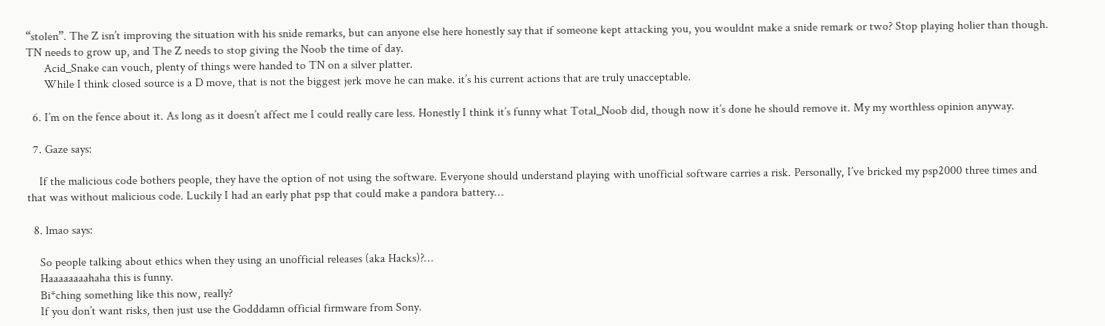“stolen”. The Z isn’t improving the situation with his snide remarks, but can anyone else here honestly say that if someone kept attacking you, you wouldnt make a snide remark or two? Stop playing holier than though. TN needs to grow up, and The Z needs to stop giving the Noob the time of day.
      Acid_Snake can vouch, plenty of things were handed to TN on a silver platter.
      While I think closed source is a D move, that is not the biggest jerk move he can make. it’s his current actions that are truly unacceptable.

  6. I’m on the fence about it. As long as it doesn’t affect me I could really care less. Honestly I think it’s funny what Total_Noob did, though now it’s done he should remove it. My my worthless opinion anyway.

  7. Gaze says:

    If the malicious code bothers people, they have the option of not using the software. Everyone should understand playing with unofficial software carries a risk. Personally, I’ve bricked my psp2000 three times and that was without malicious code. Luckily I had an early phat psp that could make a pandora battery…

  8. lmao says:

    So people talking about ethics when they using an unofficial releases (aka Hacks)?…
    Haaaaaaaahaha this is funny.
    Bi*ching something like this now, really?
    If you don’t want risks, then just use the Godddamn official firmware from Sony.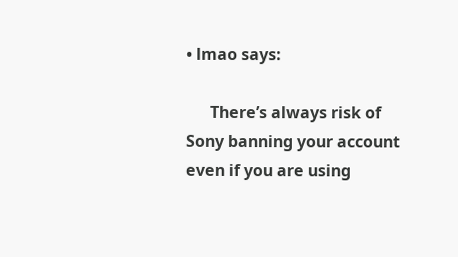• lmao says:

      There’s always risk of Sony banning your account even if you are using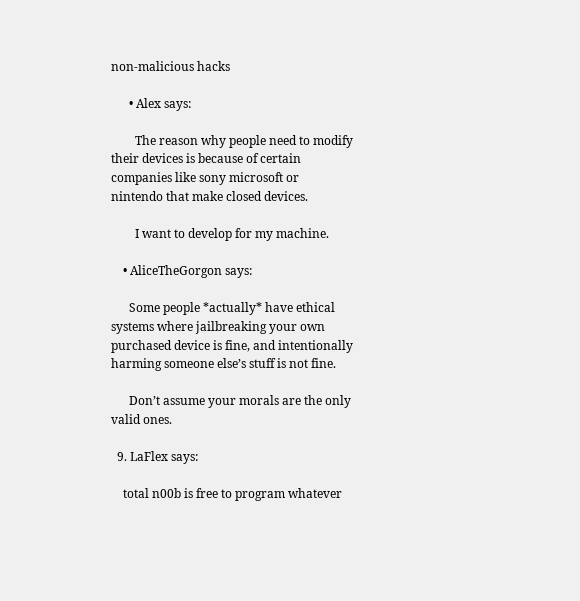non-malicious hacks

      • Alex says:

        The reason why people need to modify their devices is because of certain companies like sony microsoft or nintendo that make closed devices.

        I want to develop for my machine.

    • AliceTheGorgon says:

      Some people *actually* have ethical systems where jailbreaking your own purchased device is fine, and intentionally harming someone else’s stuff is not fine.

      Don’t assume your morals are the only valid ones.

  9. LaFlex says:

    total n00b is free to program whatever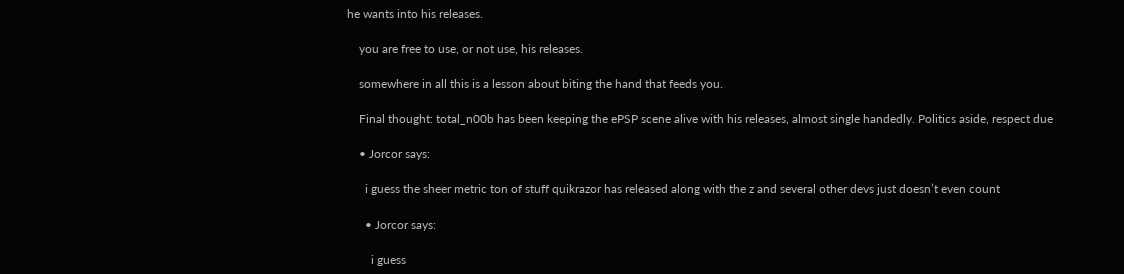he wants into his releases.

    you are free to use, or not use, his releases.

    somewhere in all this is a lesson about biting the hand that feeds you.

    Final thought: total_n00b has been keeping the ePSP scene alive with his releases, almost single handedly. Politics aside, respect due

    • Jorcor says:

      i guess the sheer metric ton of stuff quikrazor has released along with the z and several other devs just doesn’t even count

      • Jorcor says:

        i guess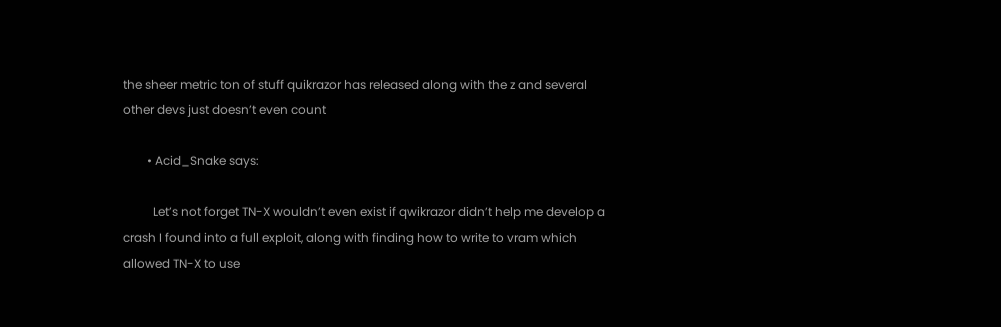the sheer metric ton of stuff quikrazor has released along with the z and several other devs just doesn’t even count

        • Acid_Snake says:

          Let’s not forget TN-X wouldn’t even exist if qwikrazor didn’t help me develop a crash I found into a full exploit, along with finding how to write to vram which allowed TN-X to use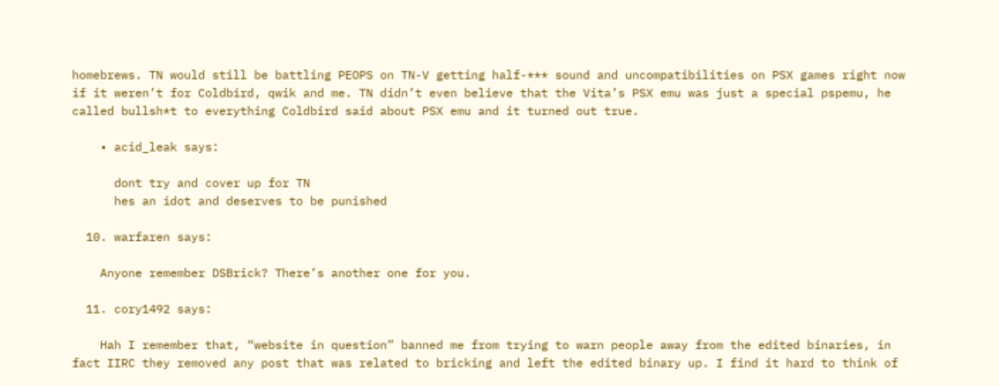homebrews. TN would still be battling PEOPS on TN-V getting half-*** sound and uncompatibilities on PSX games right now if it weren’t for Coldbird, qwik and me. TN didn’t even believe that the Vita’s PSX emu was just a special pspemu, he called bullsh*t to everything Coldbird said about PSX emu and it turned out true.

    • acid_leak says:

      dont try and cover up for TN
      hes an idot and deserves to be punished

  10. warfaren says:

    Anyone remember DSBrick? There’s another one for you.

  11. cory1492 says:

    Hah I remember that, “website in question” banned me from trying to warn people away from the edited binaries, in fact IIRC they removed any post that was related to bricking and left the edited binary up. I find it hard to think of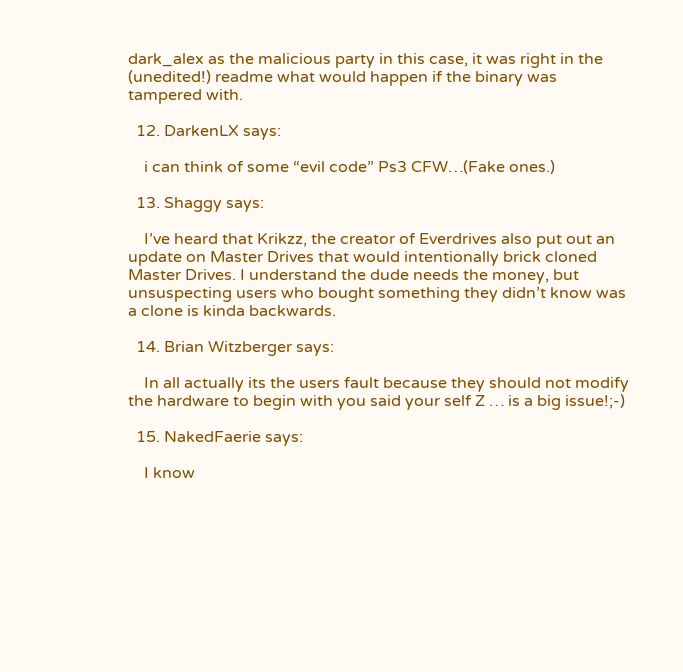dark_alex as the malicious party in this case, it was right in the (unedited!) readme what would happen if the binary was tampered with.

  12. DarkenLX says:

    i can think of some “evil code” Ps3 CFW…(Fake ones.)

  13. Shaggy says:

    I’ve heard that Krikzz, the creator of Everdrives also put out an update on Master Drives that would intentionally brick cloned Master Drives. I understand the dude needs the money, but unsuspecting users who bought something they didn’t know was a clone is kinda backwards.

  14. Brian Witzberger says:

    In all actually its the users fault because they should not modify the hardware to begin with you said your self Z … is a big issue!;-)

  15. NakedFaerie says:

    I know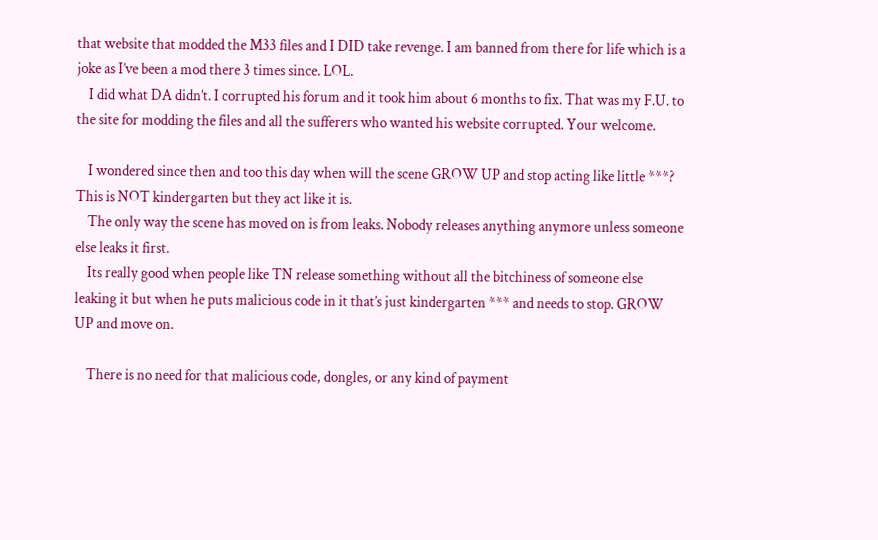that website that modded the M33 files and I DID take revenge. I am banned from there for life which is a joke as I’ve been a mod there 3 times since. LOL.
    I did what DA didn’t. I corrupted his forum and it took him about 6 months to fix. That was my F.U. to the site for modding the files and all the sufferers who wanted his website corrupted. Your welcome.

    I wondered since then and too this day when will the scene GROW UP and stop acting like little ***? This is NOT kindergarten but they act like it is.
    The only way the scene has moved on is from leaks. Nobody releases anything anymore unless someone else leaks it first.
    Its really good when people like TN release something without all the bitchiness of someone else leaking it but when he puts malicious code in it that’s just kindergarten *** and needs to stop. GROW UP and move on.

    There is no need for that malicious code, dongles, or any kind of payment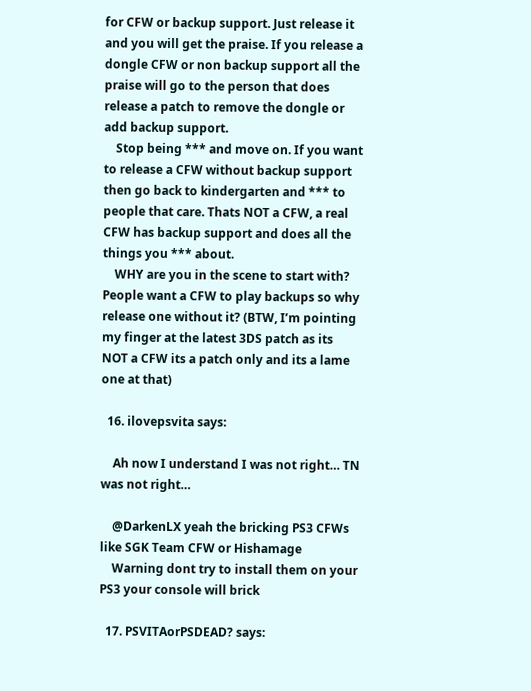for CFW or backup support. Just release it and you will get the praise. If you release a dongle CFW or non backup support all the praise will go to the person that does release a patch to remove the dongle or add backup support.
    Stop being *** and move on. If you want to release a CFW without backup support then go back to kindergarten and *** to people that care. Thats NOT a CFW, a real CFW has backup support and does all the things you *** about.
    WHY are you in the scene to start with? People want a CFW to play backups so why release one without it? (BTW, I’m pointing my finger at the latest 3DS patch as its NOT a CFW its a patch only and its a lame one at that)

  16. ilovepsvita says:

    Ah now I understand I was not right… TN was not right…

    @DarkenLX yeah the bricking PS3 CFWs like SGK Team CFW or Hishamage
    Warning dont try to install them on your PS3 your console will brick

  17. PSVITAorPSDEAD? says: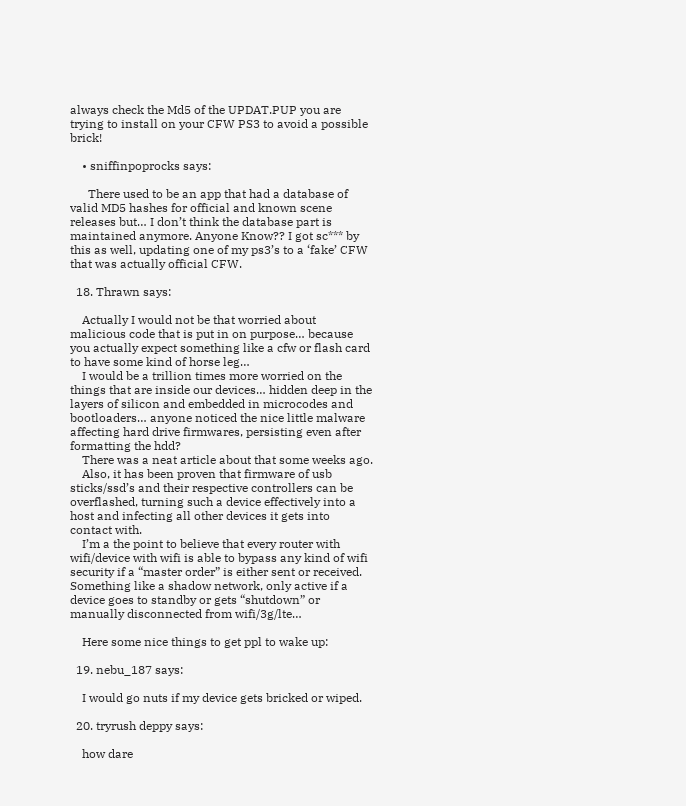always check the Md5 of the UPDAT.PUP you are trying to install on your CFW PS3 to avoid a possible brick!

    • sniffinpoprocks says:

      There used to be an app that had a database of valid MD5 hashes for official and known scene releases but… I don’t think the database part is maintained anymore. Anyone Know?? I got sc*** by this as well, updating one of my ps3’s to a ‘fake’ CFW that was actually official CFW.

  18. Thrawn says:

    Actually I would not be that worried about malicious code that is put in on purpose… because you actually expect something like a cfw or flash card to have some kind of horse leg…
    I would be a trillion times more worried on the things that are inside our devices… hidden deep in the layers of silicon and embedded in microcodes and bootloaders… anyone noticed the nice little malware affecting hard drive firmwares, persisting even after formatting the hdd?
    There was a neat article about that some weeks ago.
    Also, it has been proven that firmware of usb sticks/ssd’s and their respective controllers can be overflashed, turning such a device effectively into a host and infecting all other devices it gets into contact with.
    I’m a the point to believe that every router with wifi/device with wifi is able to bypass any kind of wifi security if a “master order” is either sent or received. Something like a shadow network, only active if a device goes to standby or gets “shutdown” or manually disconnected from wifi/3g/lte…

    Here some nice things to get ppl to wake up:

  19. nebu_187 says:

    I would go nuts if my device gets bricked or wiped.

  20. tryrush deppy says:

    how dare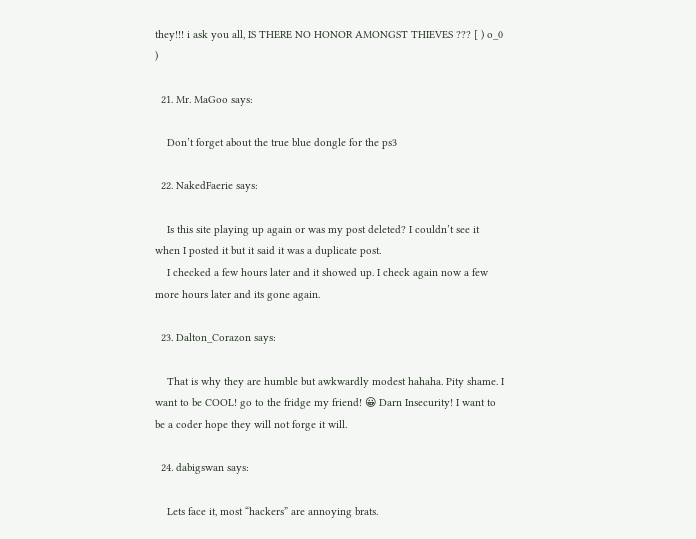they!!! i ask you all, IS THERE NO HONOR AMONGST THIEVES ??? [ ) o_0 )

  21. Mr. MaGoo says:

    Don’t forget about the true blue dongle for the ps3

  22. NakedFaerie says:

    Is this site playing up again or was my post deleted? I couldn’t see it when I posted it but it said it was a duplicate post.
    I checked a few hours later and it showed up. I check again now a few more hours later and its gone again.

  23. Dalton_Corazon says:

    That is why they are humble but awkwardly modest hahaha. Pity shame. I want to be COOL! go to the fridge my friend! 😀 Darn Insecurity! I want to be a coder hope they will not forge it will.

  24. dabigswan says:

    Lets face it, most “hackers” are annoying brats.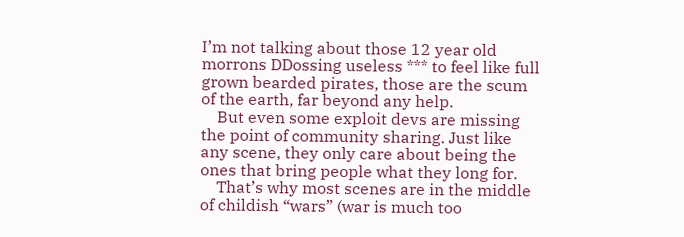I’m not talking about those 12 year old morrons DDossing useless *** to feel like full grown bearded pirates, those are the scum of the earth, far beyond any help.
    But even some exploit devs are missing the point of community sharing. Just like any scene, they only care about being the ones that bring people what they long for.
    That’s why most scenes are in the middle of childish “wars” (war is much too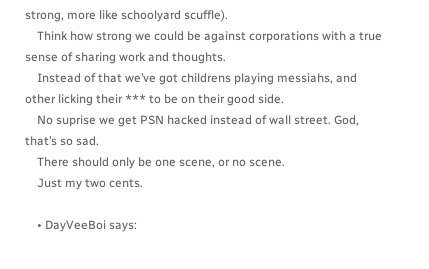strong, more like schoolyard scuffle).
    Think how strong we could be against corporations with a true sense of sharing work and thoughts.
    Instead of that we’ve got childrens playing messiahs, and other licking their *** to be on their good side.
    No suprise we get PSN hacked instead of wall street. God, that’s so sad.
    There should only be one scene, or no scene.
    Just my two cents.

    • DayVeeBoi says: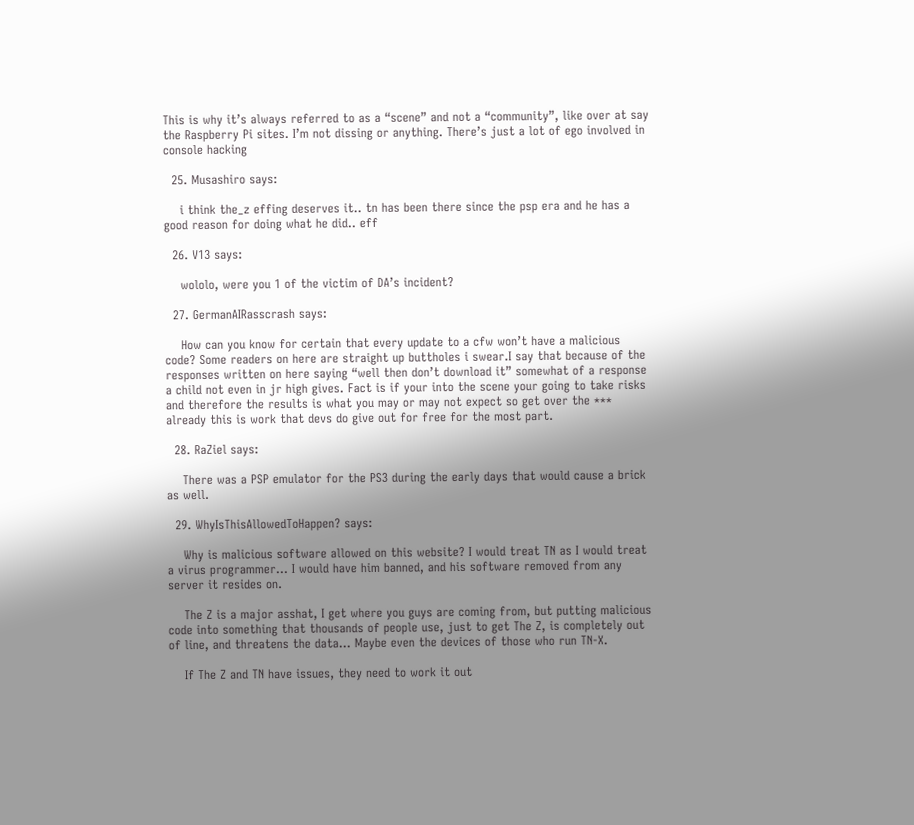This is why it’s always referred to as a “scene” and not a “community”, like over at say the Raspberry Pi sites. I’m not dissing or anything. There’s just a lot of ego involved in console hacking

  25. Musashiro says:

    i think the_z effing deserves it.. tn has been there since the psp era and he has a good reason for doing what he did.. eff

  26. V13 says:

    wololo, were you 1 of the victim of DA’s incident?

  27. GermanAIRasscrash says:

    How can you know for certain that every update to a cfw won’t have a malicious code? Some readers on here are straight up buttholes i swear.I say that because of the responses written on here saying “well then don’t download it” somewhat of a response a child not even in jr high gives. Fact is if your into the scene your going to take risks and therefore the results is what you may or may not expect so get over the *** already this is work that devs do give out for free for the most part.

  28. RaZiel says:

    There was a PSP emulator for the PS3 during the early days that would cause a brick as well.

  29. WhyIsThisAllowedToHappen? says:

    Why is malicious software allowed on this website? I would treat TN as I would treat a virus programmer… I would have him banned, and his software removed from any server it resides on.

    The Z is a major asshat, I get where you guys are coming from, but putting malicious code into something that thousands of people use, just to get The Z, is completely out of line, and threatens the data… Maybe even the devices of those who run TN-X.

    If The Z and TN have issues, they need to work it out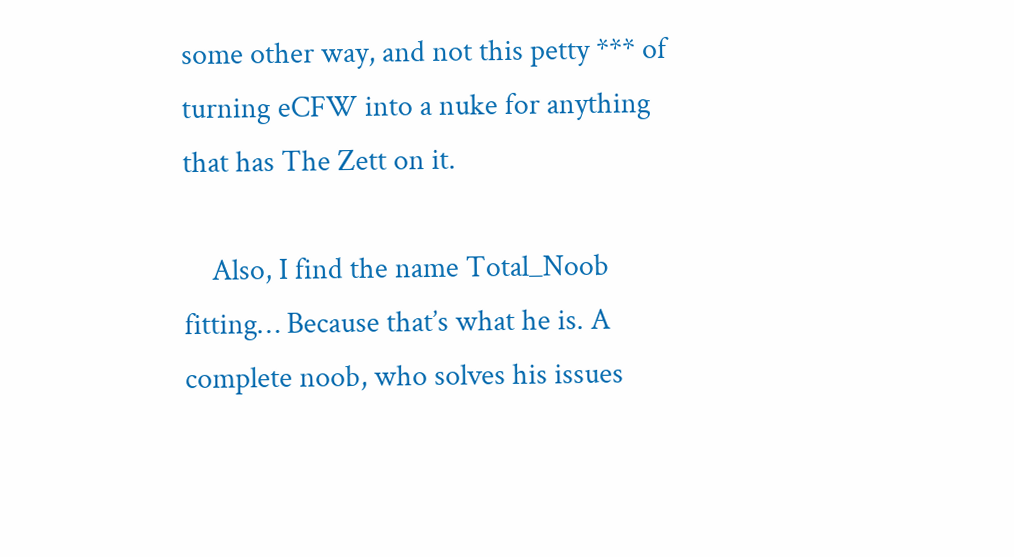some other way, and not this petty *** of turning eCFW into a nuke for anything that has The Zett on it.

    Also, I find the name Total_Noob fitting… Because that’s what he is. A complete noob, who solves his issues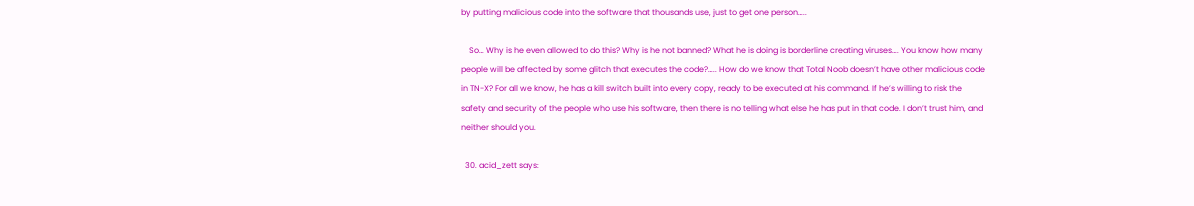by putting malicious code into the software that thousands use, just to get one person…..

    So… Why is he even allowed to do this? Why is he not banned? What he is doing is borderline creating viruses…. You know how many people will be affected by some glitch that executes the code?….. How do we know that Total Noob doesn’t have other malicious code in TN-X? For all we know, he has a kill switch built into every copy, ready to be executed at his command. If he’s willing to risk the safety and security of the people who use his software, then there is no telling what else he has put in that code. I don’t trust him, and neither should you.

  30. acid_zett says: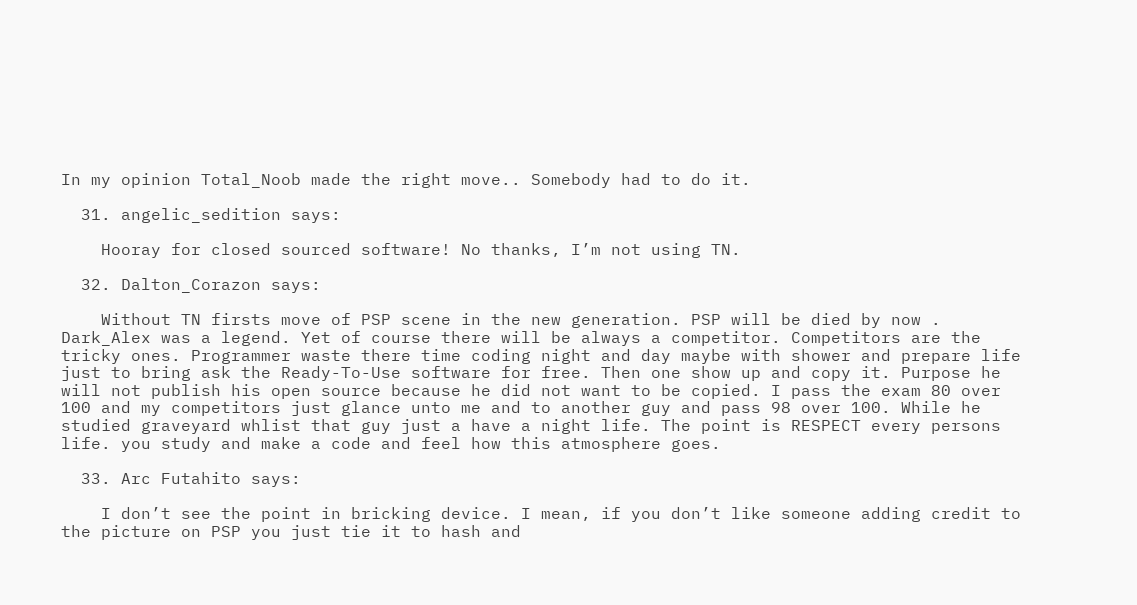In my opinion Total_Noob made the right move.. Somebody had to do it.

  31. angelic_sedition says:

    Hooray for closed sourced software! No thanks, I’m not using TN.

  32. Dalton_Corazon says:

    Without TN firsts move of PSP scene in the new generation. PSP will be died by now . Dark_Alex was a legend. Yet of course there will be always a competitor. Competitors are the tricky ones. Programmer waste there time coding night and day maybe with shower and prepare life just to bring ask the Ready-To-Use software for free. Then one show up and copy it. Purpose he will not publish his open source because he did not want to be copied. I pass the exam 80 over 100 and my competitors just glance unto me and to another guy and pass 98 over 100. While he studied graveyard whlist that guy just a have a night life. The point is RESPECT every persons life. you study and make a code and feel how this atmosphere goes.

  33. Arc Futahito says:

    I don’t see the point in bricking device. I mean, if you don’t like someone adding credit to the picture on PSP you just tie it to hash and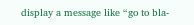display a message like “go to bla-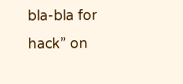bla-bla for hack” on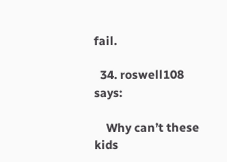fail.

  34. roswell108 says:

    Why can’t these kids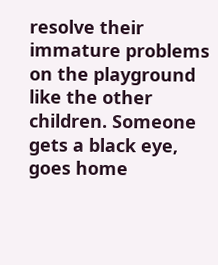resolve their immature problems on the playground like the other children. Someone gets a black eye, goes home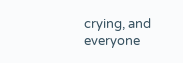crying, and everyone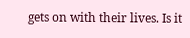gets on with their lives. Is it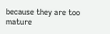because they are too mature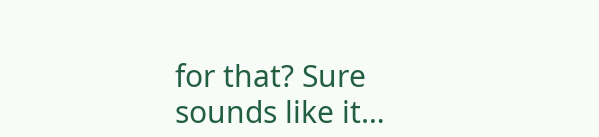for that? Sure sounds like it…